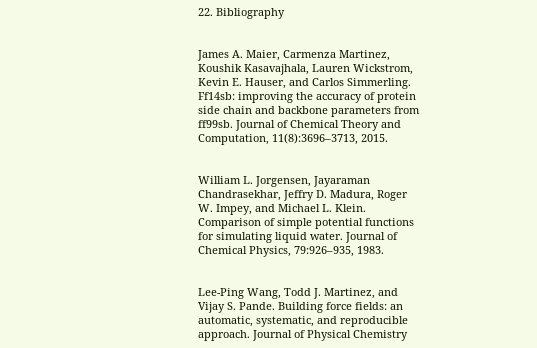22. Bibliography


James A. Maier, Carmenza Martinez, Koushik Kasavajhala, Lauren Wickstrom, Kevin E. Hauser, and Carlos Simmerling. Ff14sb: improving the accuracy of protein side chain and backbone parameters from ff99sb. Journal of Chemical Theory and Computation, 11(8):3696–3713, 2015.


William L. Jorgensen, Jayaraman Chandrasekhar, Jeffry D. Madura, Roger W. Impey, and Michael L. Klein. Comparison of simple potential functions for simulating liquid water. Journal of Chemical Physics, 79:926–935, 1983.


Lee-Ping Wang, Todd J. Martinez, and Vijay S. Pande. Building force fields: an automatic, systematic, and reproducible approach. Journal of Physical Chemistry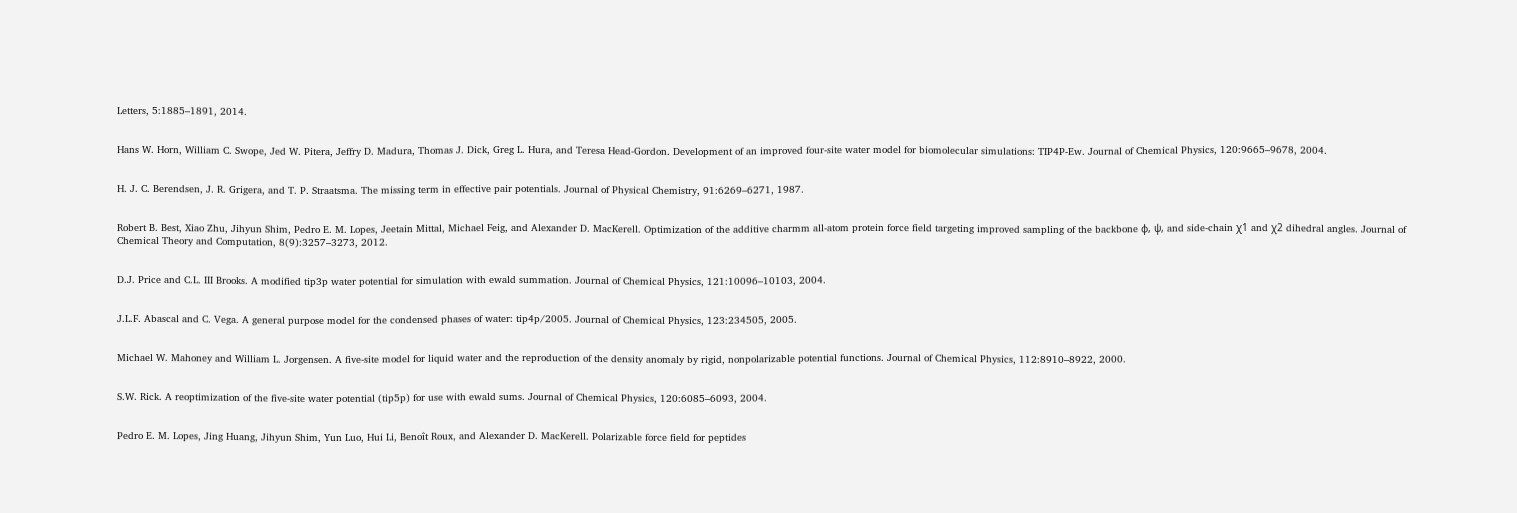Letters, 5:1885–1891, 2014.


Hans W. Horn, William C. Swope, Jed W. Pitera, Jeffry D. Madura, Thomas J. Dick, Greg L. Hura, and Teresa Head-Gordon. Development of an improved four-site water model for biomolecular simulations: TIP4P-Ew. Journal of Chemical Physics, 120:9665–9678, 2004.


H. J. C. Berendsen, J. R. Grigera, and T. P. Straatsma. The missing term in effective pair potentials. Journal of Physical Chemistry, 91:6269–6271, 1987.


Robert B. Best, Xiao Zhu, Jihyun Shim, Pedro E. M. Lopes, Jeetain Mittal, Michael Feig, and Alexander D. MacKerell. Optimization of the additive charmm all-atom protein force field targeting improved sampling of the backbone φ, ψ, and side-chain χ1 and χ2 dihedral angles. Journal of Chemical Theory and Computation, 8(9):3257–3273, 2012.


D.J. Price and C.L. III Brooks. A modified tip3p water potential for simulation with ewald summation. Journal of Chemical Physics, 121:10096–10103, 2004.


J.L.F. Abascal and C. Vega. A general purpose model for the condensed phases of water: tip4p/2005. Journal of Chemical Physics, 123:234505, 2005.


Michael W. Mahoney and William L. Jorgensen. A five-site model for liquid water and the reproduction of the density anomaly by rigid, nonpolarizable potential functions. Journal of Chemical Physics, 112:8910–8922, 2000.


S.W. Rick. A reoptimization of the five-site water potential (tip5p) for use with ewald sums. Journal of Chemical Physics, 120:6085–6093, 2004.


Pedro E. M. Lopes, Jing Huang, Jihyun Shim, Yun Luo, Hui Li, Benoît Roux, and Alexander D. MacKerell. Polarizable force field for peptides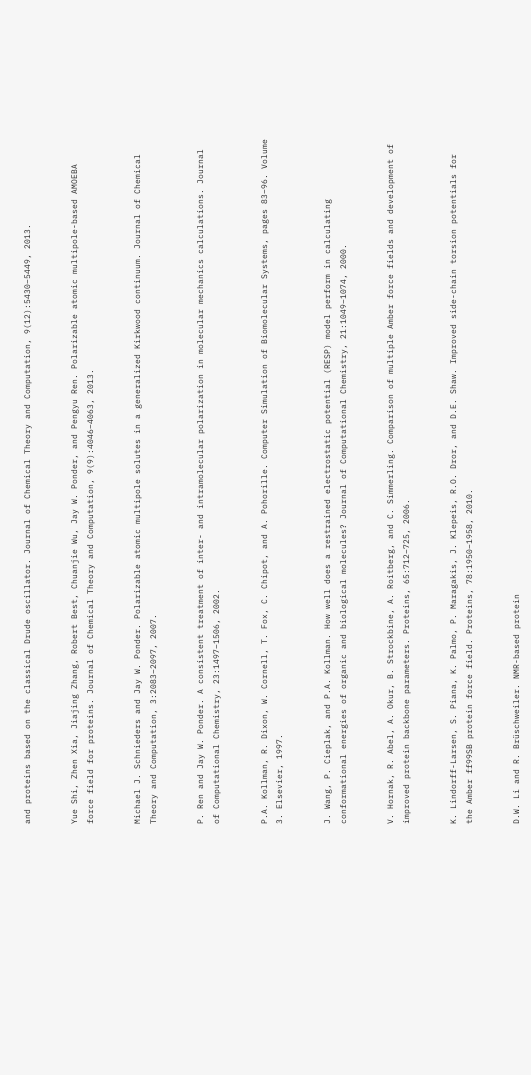and proteins based on the classical Drude oscillator. Journal of Chemical Theory and Computation, 9(12):5430–5449, 2013.


Yue Shi, Zhen Xia, Jiajing Zhang, Robert Best, Chuanjie Wu, Jay W. Ponder, and Pengyu Ren. Polarizable atomic multipole-based AMOEBA force field for proteins. Journal of Chemical Theory and Computation, 9(9):4046–4063, 2013.


Michael J. Schnieders and Jay W. Ponder. Polarizable atomic multipole solutes in a generalized Kirkwood continuum. Journal of Chemical Theory and Computation, 3:2083–2097, 2007.


P. Ren and Jay W. Ponder. A consistent treatment of inter- and intramolecular polarization in molecular mechanics calculations. Journal of Computational Chemistry, 23:1497–1506, 2002.


P.A. Kollman, R. Dixon, W. Cornell, T. Fox, C. Chipot, and A. Pohorille. Computer Simulation of Biomolecular Systems, pages 83–96. Volume 3. Elsevier, 1997.


J. Wang, P. Cieplak, and P.A. Kollman. How well does a restrained electrostatic potential (RESP) model perform in calculating conformational energies of organic and biological molecules? Journal of Computational Chemistry, 21:1049–1074, 2000.


V. Hornak, R. Abel, A. Okur, B. Strockbine, A. Roitberg, and C. Simmerling. Comparison of multiple Amber force fields and development of improved protein backbone parameters. Proteins, 65:712–725, 2006.


K. Lindorff-Larsen, S. Piana, K. Palmo, P. Maragakis, J. Klepeis, R.O. Dror, and D.E. Shaw. Improved side-chain torsion potentials for the Amber ff99SB protein force field. Proteins, 78:1950–1958, 2010.


D.W. Li and R. Brüschweiler. NMR-based protein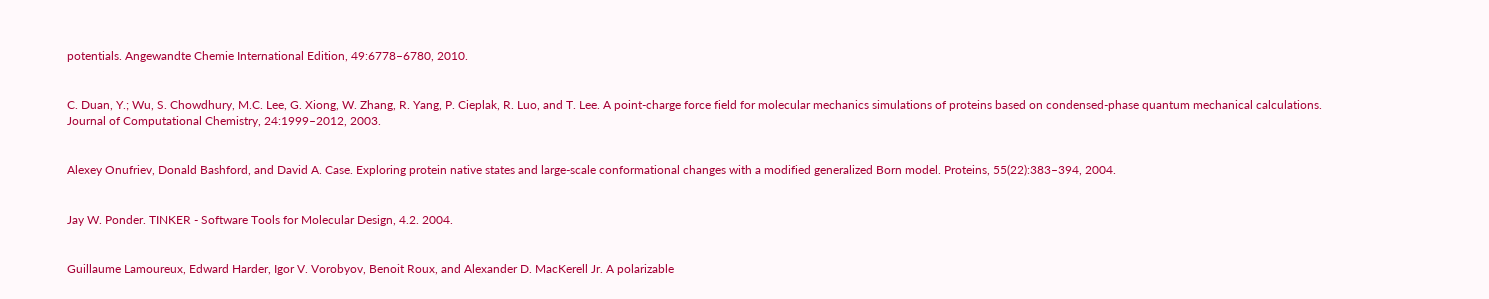potentials. Angewandte Chemie International Edition, 49:6778–6780, 2010.


C. Duan, Y.; Wu, S. Chowdhury, M.C. Lee, G. Xiong, W. Zhang, R. Yang, P. Cieplak, R. Luo, and T. Lee. A point-charge force field for molecular mechanics simulations of proteins based on condensed-phase quantum mechanical calculations. Journal of Computational Chemistry, 24:1999–2012, 2003.


Alexey Onufriev, Donald Bashford, and David A. Case. Exploring protein native states and large-scale conformational changes with a modified generalized Born model. Proteins, 55(22):383–394, 2004.


Jay W. Ponder. TINKER - Software Tools for Molecular Design, 4.2. 2004.


Guillaume Lamoureux, Edward Harder, Igor V. Vorobyov, Benoit Roux, and Alexander D. MacKerell Jr. A polarizable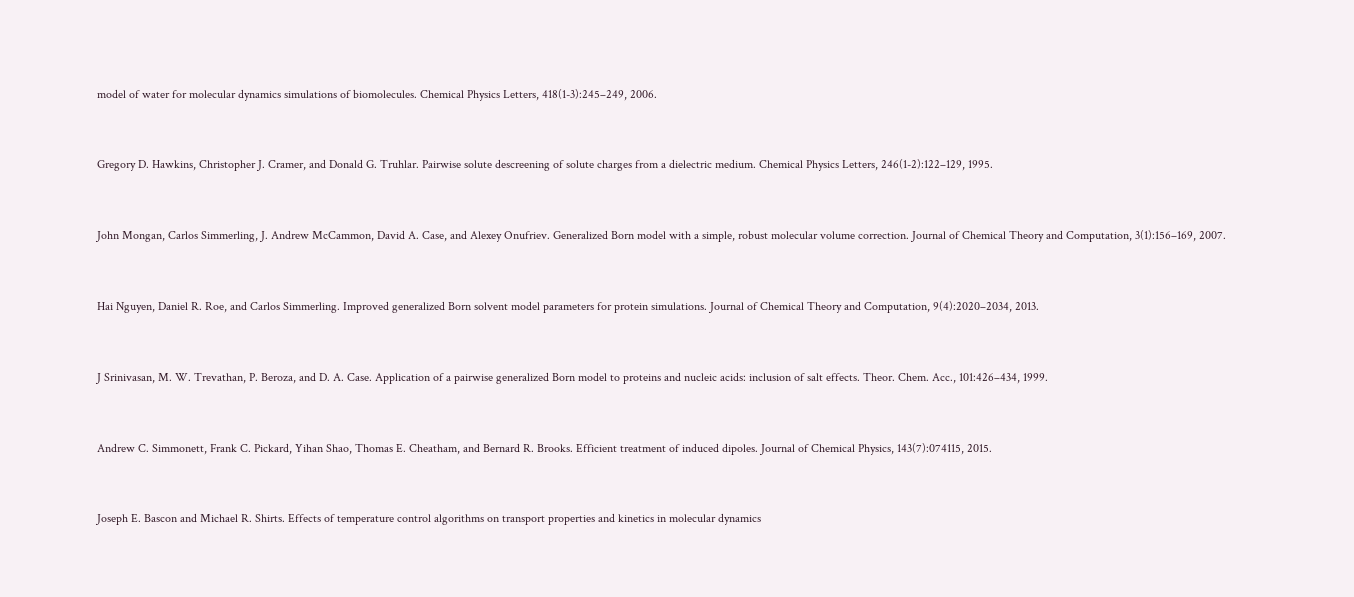model of water for molecular dynamics simulations of biomolecules. Chemical Physics Letters, 418(1-3):245–249, 2006.


Gregory D. Hawkins, Christopher J. Cramer, and Donald G. Truhlar. Pairwise solute descreening of solute charges from a dielectric medium. Chemical Physics Letters, 246(1-2):122–129, 1995.


John Mongan, Carlos Simmerling, J. Andrew McCammon, David A. Case, and Alexey Onufriev. Generalized Born model with a simple, robust molecular volume correction. Journal of Chemical Theory and Computation, 3(1):156–169, 2007.


Hai Nguyen, Daniel R. Roe, and Carlos Simmerling. Improved generalized Born solvent model parameters for protein simulations. Journal of Chemical Theory and Computation, 9(4):2020–2034, 2013.


J Srinivasan, M. W. Trevathan, P. Beroza, and D. A. Case. Application of a pairwise generalized Born model to proteins and nucleic acids: inclusion of salt effects. Theor. Chem. Acc., 101:426–434, 1999.


Andrew C. Simmonett, Frank C. Pickard, Yihan Shao, Thomas E. Cheatham, and Bernard R. Brooks. Efficient treatment of induced dipoles. Journal of Chemical Physics, 143(7):074115, 2015.


Joseph E. Bascon and Michael R. Shirts. Effects of temperature control algorithms on transport properties and kinetics in molecular dynamics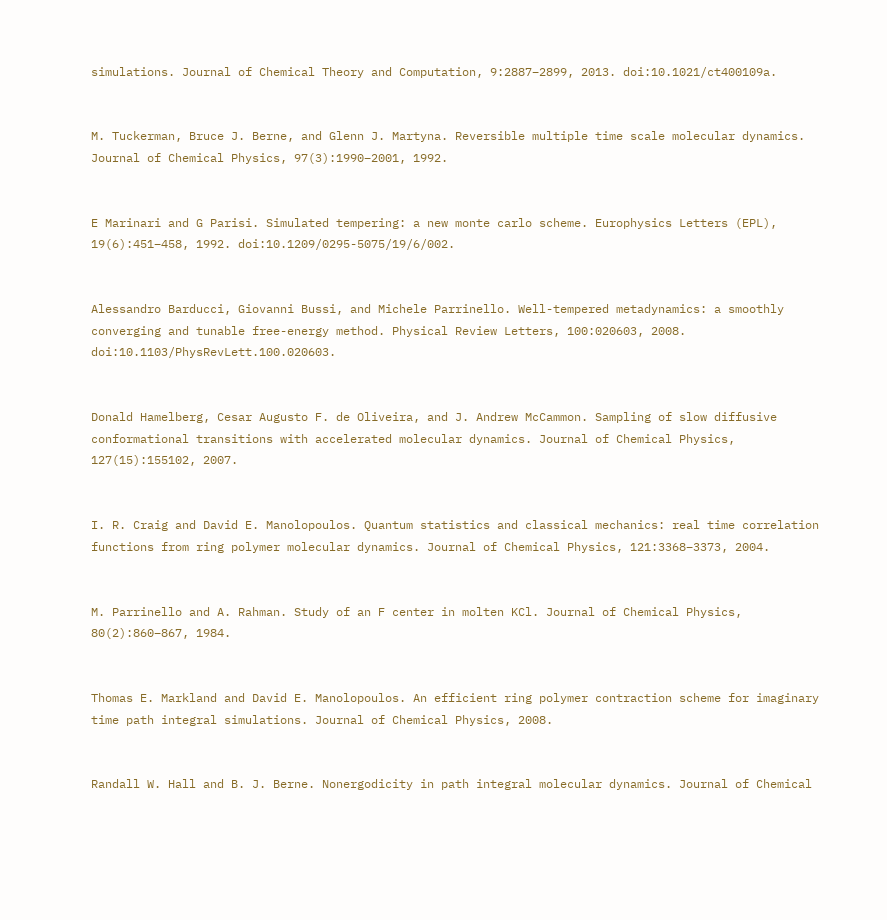simulations. Journal of Chemical Theory and Computation, 9:2887–2899, 2013. doi:10.1021/ct400109a.


M. Tuckerman, Bruce J. Berne, and Glenn J. Martyna. Reversible multiple time scale molecular dynamics. Journal of Chemical Physics, 97(3):1990–2001, 1992.


E Marinari and G Parisi. Simulated tempering: a new monte carlo scheme. Europhysics Letters (EPL), 19(6):451–458, 1992. doi:10.1209/0295-5075/19/6/002.


Alessandro Barducci, Giovanni Bussi, and Michele Parrinello. Well-tempered metadynamics: a smoothly converging and tunable free-energy method. Physical Review Letters, 100:020603, 2008. doi:10.1103/PhysRevLett.100.020603.


Donald Hamelberg, Cesar Augusto F. de Oliveira, and J. Andrew McCammon. Sampling of slow diffusive conformational transitions with accelerated molecular dynamics. Journal of Chemical Physics, 127(15):155102, 2007.


I. R. Craig and David E. Manolopoulos. Quantum statistics and classical mechanics: real time correlation functions from ring polymer molecular dynamics. Journal of Chemical Physics, 121:3368–3373, 2004.


M. Parrinello and A. Rahman. Study of an F center in molten KCl. Journal of Chemical Physics, 80(2):860–867, 1984.


Thomas E. Markland and David E. Manolopoulos. An efficient ring polymer contraction scheme for imaginary time path integral simulations. Journal of Chemical Physics, 2008.


Randall W. Hall and B. J. Berne. Nonergodicity in path integral molecular dynamics. Journal of Chemical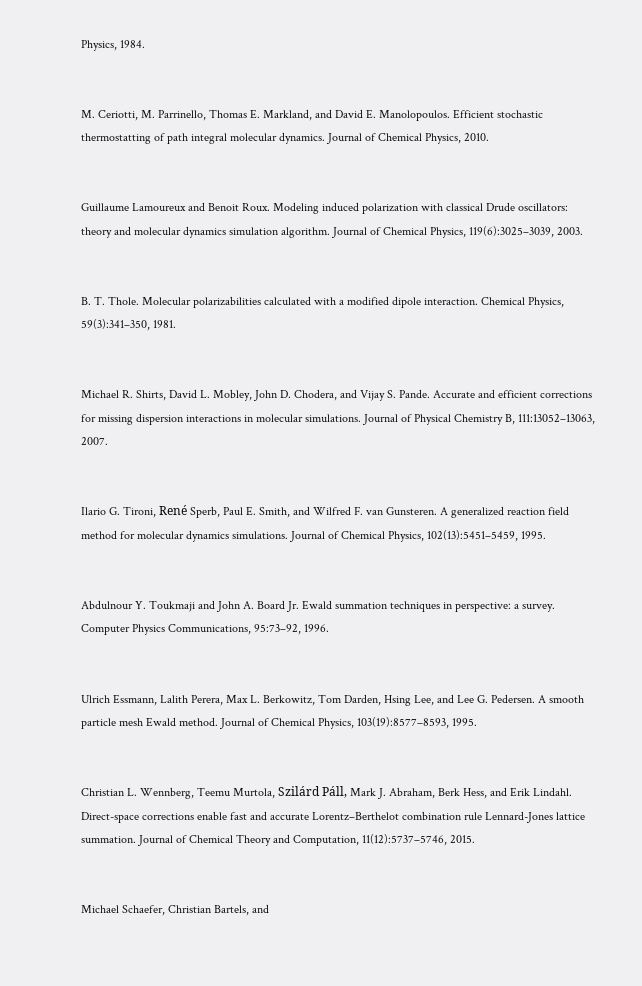Physics, 1984.


M. Ceriotti, M. Parrinello, Thomas E. Markland, and David E. Manolopoulos. Efficient stochastic thermostatting of path integral molecular dynamics. Journal of Chemical Physics, 2010.


Guillaume Lamoureux and Benoit Roux. Modeling induced polarization with classical Drude oscillators: theory and molecular dynamics simulation algorithm. Journal of Chemical Physics, 119(6):3025–3039, 2003.


B. T. Thole. Molecular polarizabilities calculated with a modified dipole interaction. Chemical Physics, 59(3):341–350, 1981.


Michael R. Shirts, David L. Mobley, John D. Chodera, and Vijay S. Pande. Accurate and efficient corrections for missing dispersion interactions in molecular simulations. Journal of Physical Chemistry B, 111:13052–13063, 2007.


Ilario G. Tironi, René Sperb, Paul E. Smith, and Wilfred F. van Gunsteren. A generalized reaction field method for molecular dynamics simulations. Journal of Chemical Physics, 102(13):5451–5459, 1995.


Abdulnour Y. Toukmaji and John A. Board Jr. Ewald summation techniques in perspective: a survey. Computer Physics Communications, 95:73–92, 1996.


Ulrich Essmann, Lalith Perera, Max L. Berkowitz, Tom Darden, Hsing Lee, and Lee G. Pedersen. A smooth particle mesh Ewald method. Journal of Chemical Physics, 103(19):8577–8593, 1995.


Christian L. Wennberg, Teemu Murtola, Szilárd Páll, Mark J. Abraham, Berk Hess, and Erik Lindahl. Direct-space corrections enable fast and accurate Lorentz–Berthelot combination rule Lennard-Jones lattice summation. Journal of Chemical Theory and Computation, 11(12):5737–5746, 2015.


Michael Schaefer, Christian Bartels, and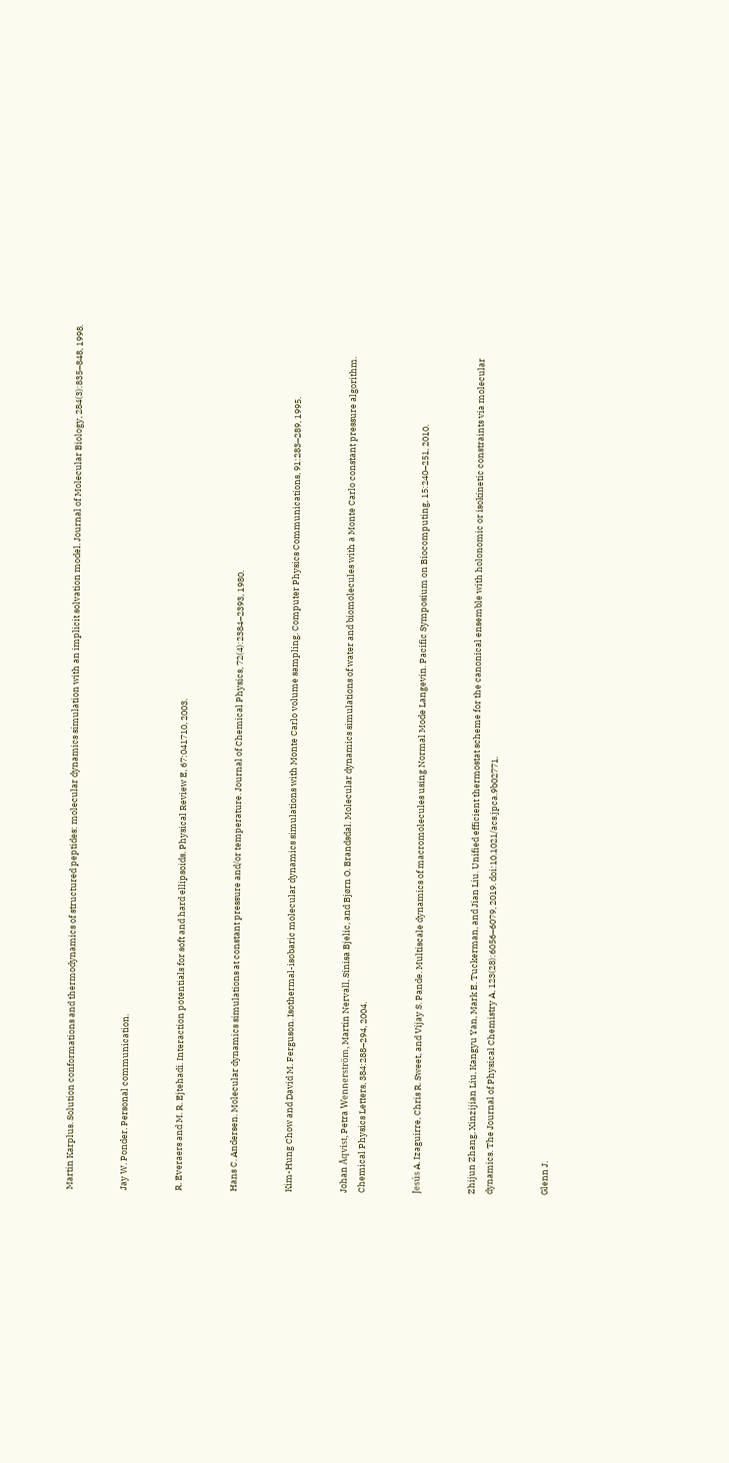Martin Karplus. Solution conformations and thermodynamics of structured peptides: molecular dynamics simulation with an implicit solvation model. Journal of Molecular Biology, 284(3):835–848, 1998.


Jay W. Ponder. Personal communication.


R. Everaers and M. R. Ejtehadi. Interaction potentials for soft and hard ellipsoids. Physical Review E, 67:041710, 2003.


Hans C. Andersen. Molecular dynamics simulations at constant pressure and/or temperature. Journal of Chemical Physics, 72(4):2384–2393, 1980.


Kim-Hung Chow and David M. Ferguson. Isothermal-isobaric molecular dynamics simulations with Monte Carlo volume sampling. Computer Physics Communications, 91:283–289, 1995.


Johan Åqvist, Petra Wennerström, Martin Nervall, Sinisa Bjelic, and Bjørn O. Brandsdal. Molecular dynamics simulations of water and biomolecules with a Monte Carlo constant pressure algorithm. Chemical Physics Letters, 384:288–294, 2004.


Jesús A. Izaguirre, Chris R. Sweet, and Vijay S. Pande. Multiscale dynamics of macromolecules using Normal Mode Langevin. Pacific Symposium on Biocomputing, 15:240–251, 2010.


Zhijun Zhang, Xinzijian Liu, Kangyu Yan, Mark E. Tuckerman, and Jian Liu. Unified efficient thermostat scheme for the canonical ensemble with holonomic or isokinetic constraints via molecular dynamics. The Journal of Physical Chemistry A, 123(28):6056–6079, 2019. doi:10.1021/acs.jpca.9b02771.


Glenn J.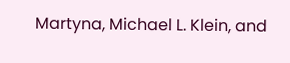Martyna, Michael L. Klein, and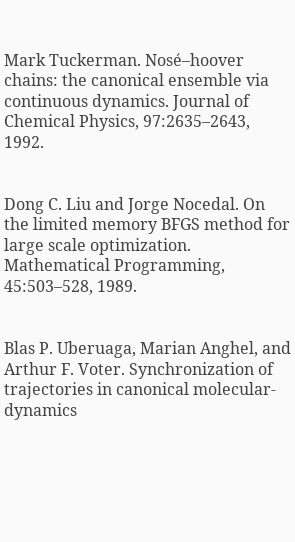Mark Tuckerman. Nosé–hoover chains: the canonical ensemble via continuous dynamics. Journal of Chemical Physics, 97:2635–2643, 1992.


Dong C. Liu and Jorge Nocedal. On the limited memory BFGS method for large scale optimization. Mathematical Programming, 45:503–528, 1989.


Blas P. Uberuaga, Marian Anghel, and Arthur F. Voter. Synchronization of trajectories in canonical molecular-dynamics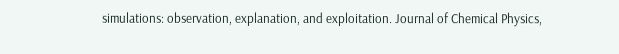simulations: observation, explanation, and exploitation. Journal of Chemical Physics,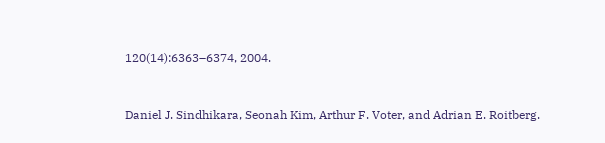120(14):6363–6374, 2004.


Daniel J. Sindhikara, Seonah Kim, Arthur F. Voter, and Adrian E. Roitberg.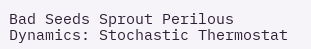Bad Seeds Sprout Perilous Dynamics: Stochastic Thermostat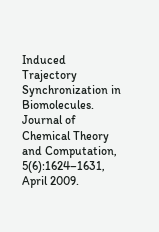Induced Trajectory Synchronization in Biomolecules. Journal of Chemical Theory and Computation, 5(6):1624–1631, April 2009.